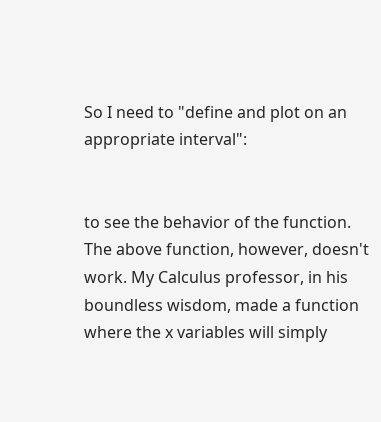So I need to "define and plot on an appropriate interval":


to see the behavior of the function. The above function, however, doesn't work. My Calculus professor, in his boundless wisdom, made a function where the x variables will simply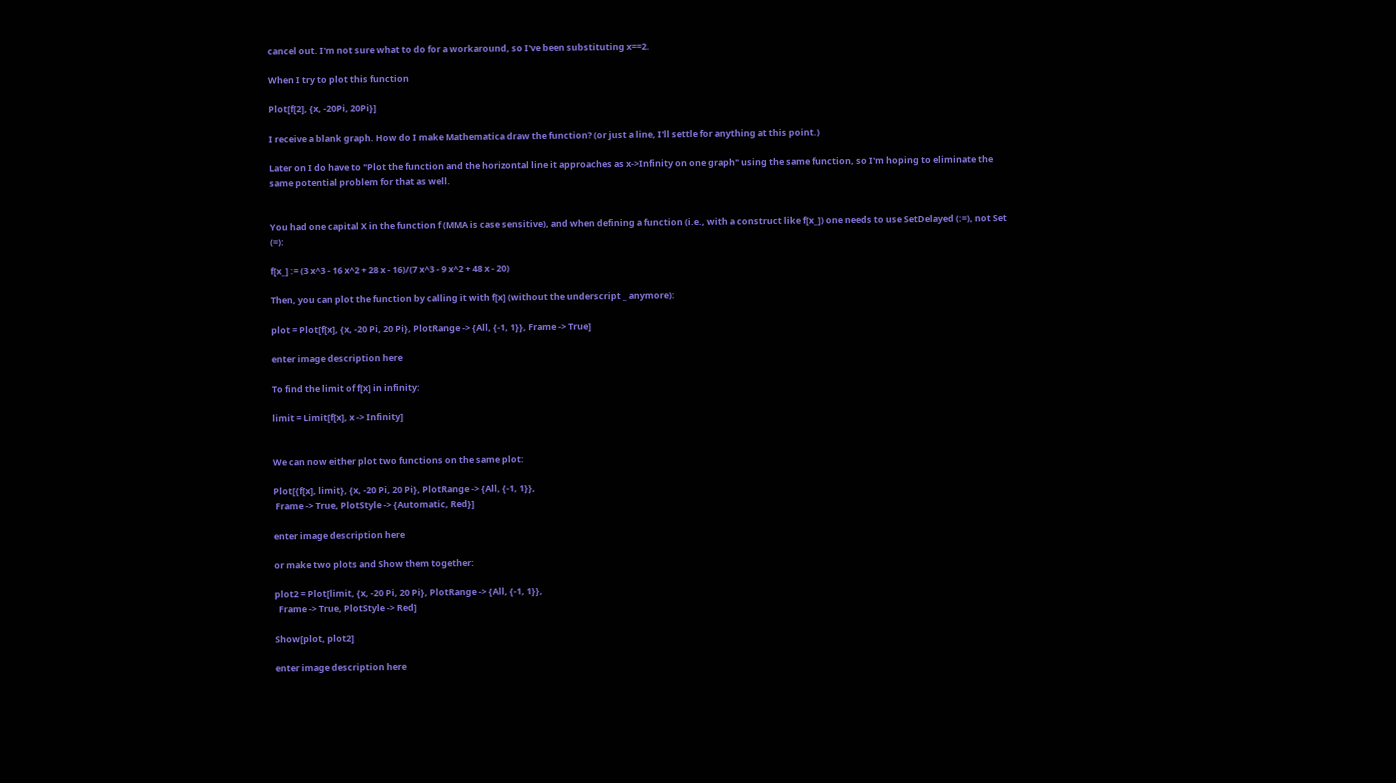cancel out. I'm not sure what to do for a workaround, so I've been substituting x==2.

When I try to plot this function

Plot[f[2], {x, -20Pi, 20Pi}]

I receive a blank graph. How do I make Mathematica draw the function? (or just a line, I'll settle for anything at this point.)

Later on I do have to "Plot the function and the horizontal line it approaches as x->Infinity on one graph" using the same function, so I'm hoping to eliminate the same potential problem for that as well.


You had one capital X in the function f (MMA is case sensitive), and when defining a function (i.e., with a construct like f[x_]) one needs to use SetDelayed (:=), not Set (=):

f[x_] := (3 x^3 - 16 x^2 + 28 x - 16)/(7 x^3 - 9 x^2 + 48 x - 20)

Then, you can plot the function by calling it with f[x] (without the underscript _ anymore):

plot = Plot[f[x], {x, -20 Pi, 20 Pi}, PlotRange -> {All, {-1, 1}}, Frame -> True]

enter image description here

To find the limit of f[x] in infinity:

limit = Limit[f[x], x -> Infinity]


We can now either plot two functions on the same plot:

Plot[{f[x], limit}, {x, -20 Pi, 20 Pi}, PlotRange -> {All, {-1, 1}},
 Frame -> True, PlotStyle -> {Automatic, Red}]

enter image description here

or make two plots and Show them together:

plot2 = Plot[limit, {x, -20 Pi, 20 Pi}, PlotRange -> {All, {-1, 1}},
  Frame -> True, PlotStyle -> Red]

Show[plot, plot2]

enter image description here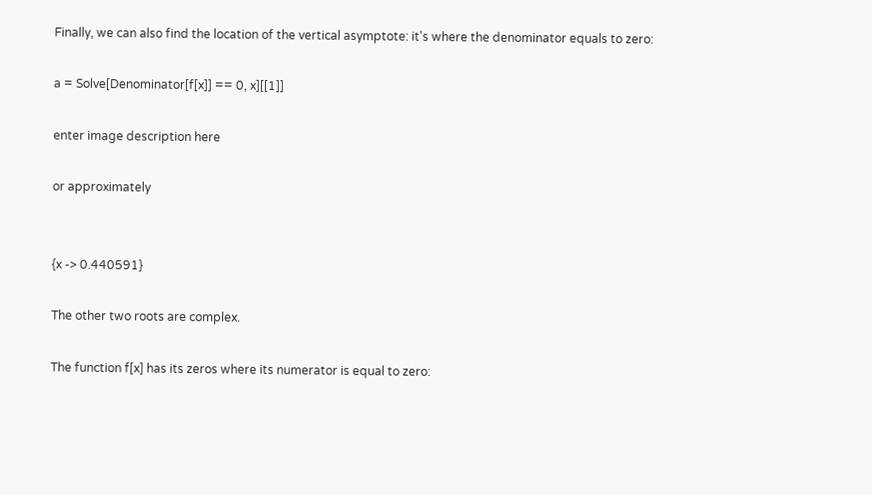Finally, we can also find the location of the vertical asymptote: it's where the denominator equals to zero:

a = Solve[Denominator[f[x]] == 0, x][[1]]

enter image description here

or approximately


{x -> 0.440591}

The other two roots are complex.

The function f[x] has its zeros where its numerator is equal to zero: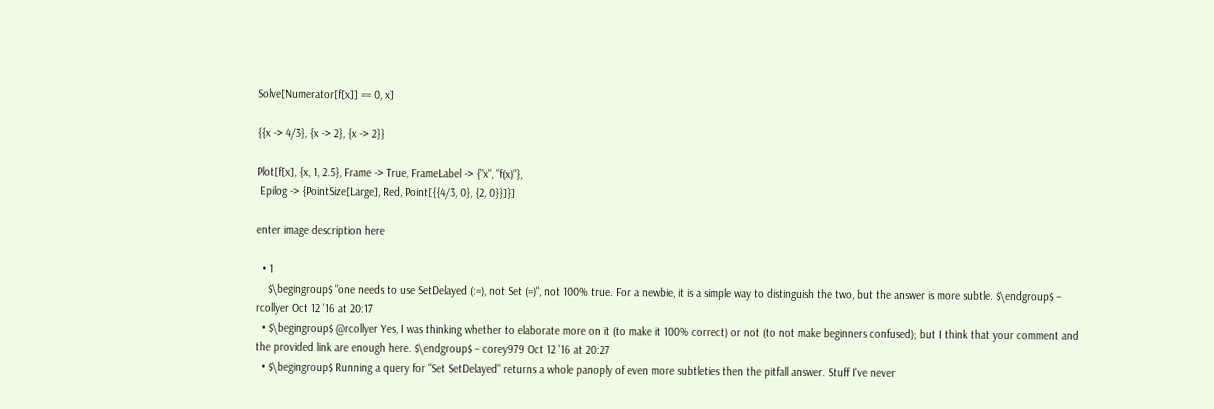Solve[Numerator[f[x]] == 0, x]

{{x -> 4/3}, {x -> 2}, {x -> 2}}

Plot[f[x], {x, 1, 2.5}, Frame -> True, FrameLabel -> {"x", "f(x)"},
 Epilog -> {PointSize[Large], Red, Point[{{4/3, 0}, {2, 0}}]}]

enter image description here

  • 1
    $\begingroup$ "one needs to use SetDelayed (:=), not Set (=)", not 100% true. For a newbie, it is a simple way to distinguish the two, but the answer is more subtle. $\endgroup$ – rcollyer Oct 12 '16 at 20:17
  • $\begingroup$ @rcollyer Yes, I was thinking whether to elaborate more on it (to make it 100% correct) or not (to not make beginners confused); but I think that your comment and the provided link are enough here. $\endgroup$ – corey979 Oct 12 '16 at 20:27
  • $\begingroup$ Running a query for "Set SetDelayed" returns a whole panoply of even more subtleties then the pitfall answer. Stuff I've never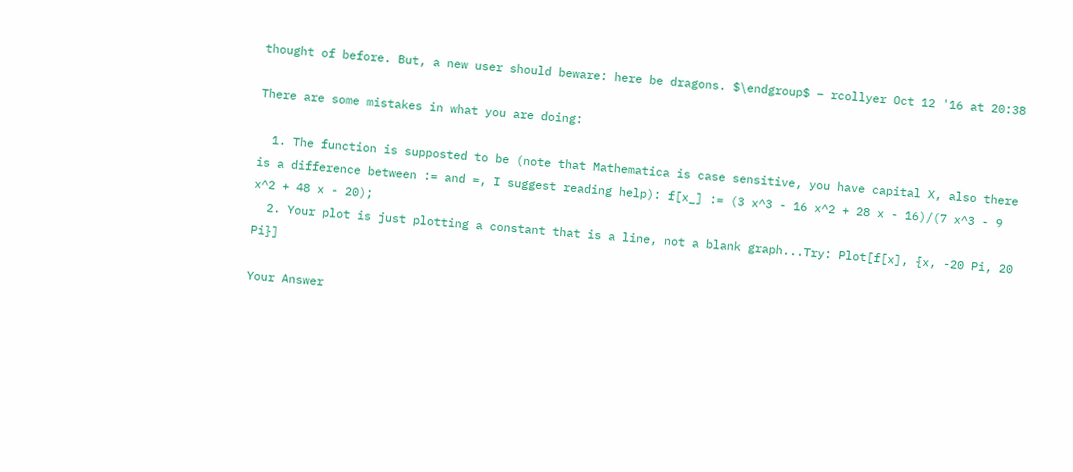thought of before. But, a new user should beware: here be dragons. $\endgroup$ – rcollyer Oct 12 '16 at 20:38

There are some mistakes in what you are doing:

  1. The function is supposted to be (note that Mathematica is case sensitive, you have capital X, also there is a difference between := and =, I suggest reading help): f[x_] := (3 x^3 - 16 x^2 + 28 x - 16)/(7 x^3 - 9 x^2 + 48 x - 20);
  2. Your plot is just plotting a constant that is a line, not a blank graph...Try: Plot[f[x], {x, -20 Pi, 20 Pi}]

Your Answer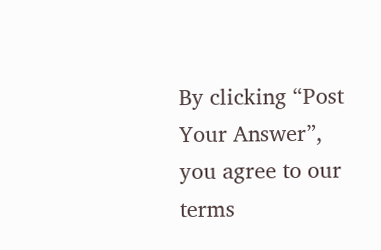By clicking “Post Your Answer”, you agree to our terms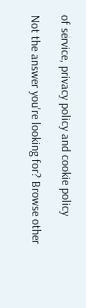of service, privacy policy and cookie policy

Not the answer you're looking for? Browse other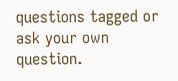questions tagged or ask your own question.